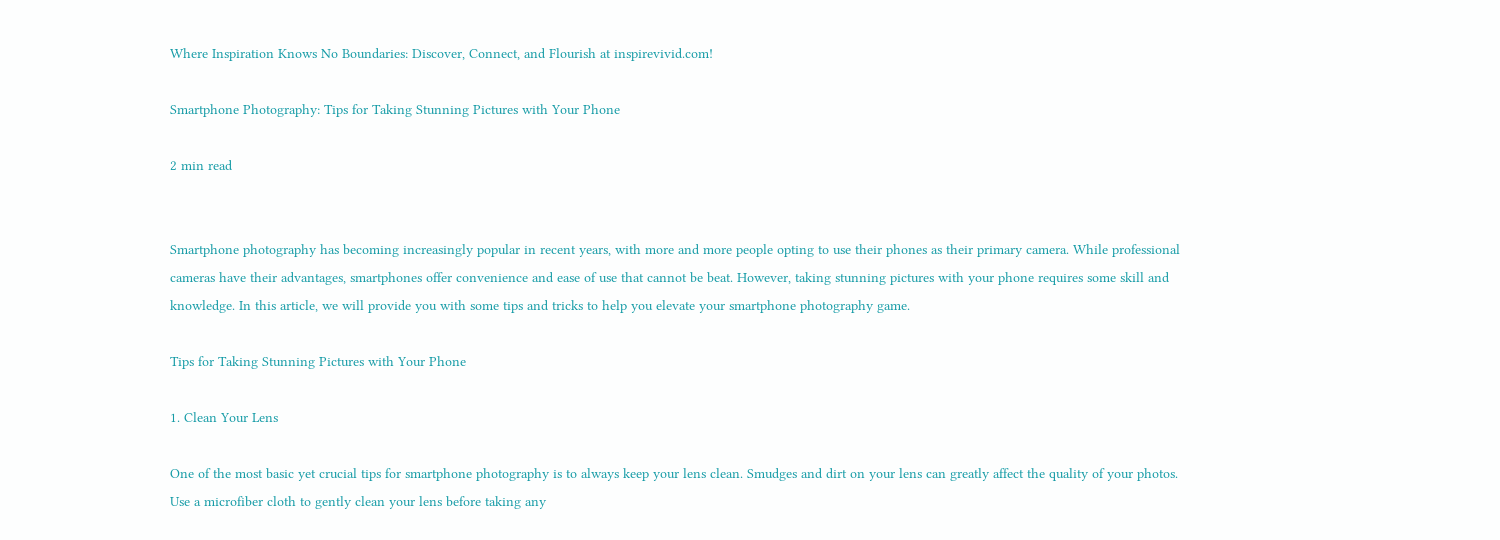Where Inspiration Knows No Boundaries: Discover, Connect, and Flourish at inspirevivid.com!

Smartphone Photography: Tips for Taking Stunning Pictures with Your Phone

2 min read


Smartphone photography has becoming increasingly popular in recent years, with more and more people opting to use their phones as their primary camera. While professional cameras have their advantages, smartphones offer convenience and ease of use that cannot be beat. However, taking stunning pictures with your phone requires some skill and knowledge. In this article, we will provide you with some tips and tricks to help you elevate your smartphone photography game.

Tips for Taking Stunning Pictures with Your Phone

1. Clean Your Lens

One of the most basic yet crucial tips for smartphone photography is to always keep your lens clean. Smudges and dirt on your lens can greatly affect the quality of your photos. Use a microfiber cloth to gently clean your lens before taking any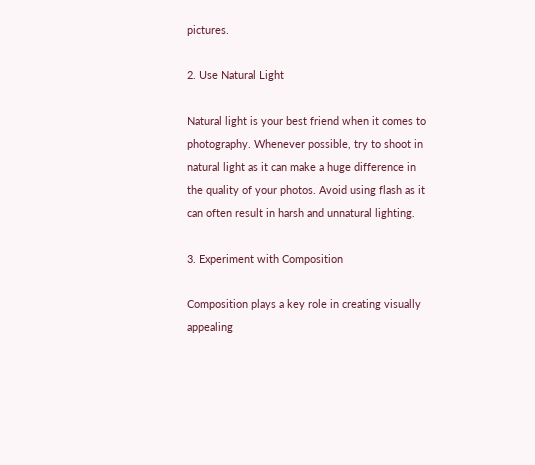pictures.

2. Use Natural Light

Natural light is your best friend when it comes to photography. Whenever possible, try to shoot in natural light as it can make a huge difference in the quality of your photos. Avoid using flash as it can often result in harsh and unnatural lighting.

3. Experiment with Composition

Composition plays a key role in creating visually appealing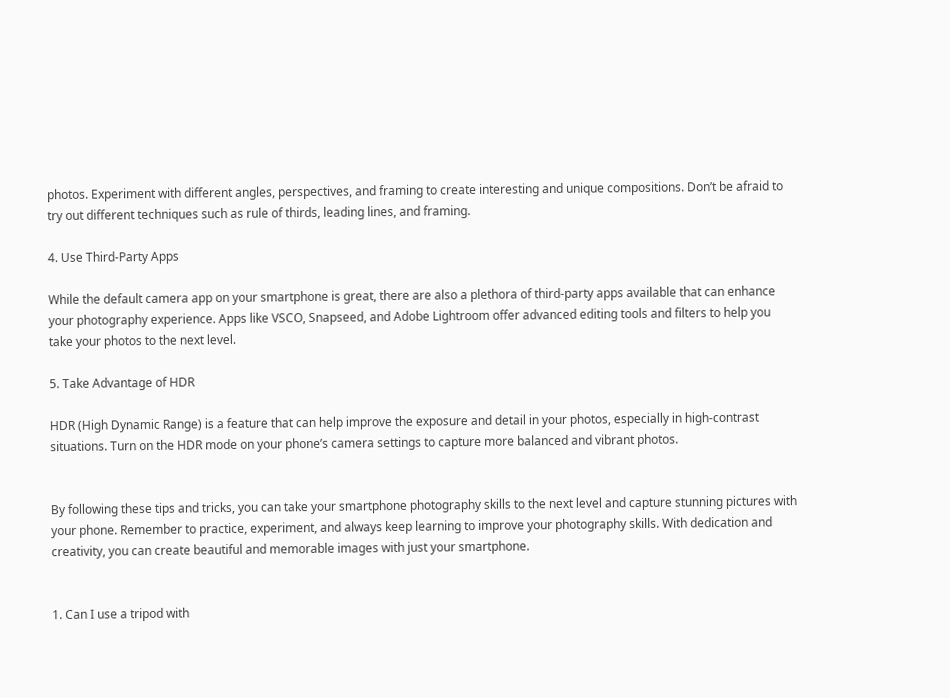photos. Experiment with different angles, perspectives, and framing to create interesting and unique compositions. Don’t be afraid to try out different techniques such as rule of thirds, leading lines, and framing.

4. Use Third-Party Apps

While the default camera app on your smartphone is great, there are also a plethora of third-party apps available that can enhance your photography experience. Apps like VSCO, Snapseed, and Adobe Lightroom offer advanced editing tools and filters to help you take your photos to the next level.

5. Take Advantage of HDR

HDR (High Dynamic Range) is a feature that can help improve the exposure and detail in your photos, especially in high-contrast situations. Turn on the HDR mode on your phone’s camera settings to capture more balanced and vibrant photos.


By following these tips and tricks, you can take your smartphone photography skills to the next level and capture stunning pictures with your phone. Remember to practice, experiment, and always keep learning to improve your photography skills. With dedication and creativity, you can create beautiful and memorable images with just your smartphone.


1. Can I use a tripod with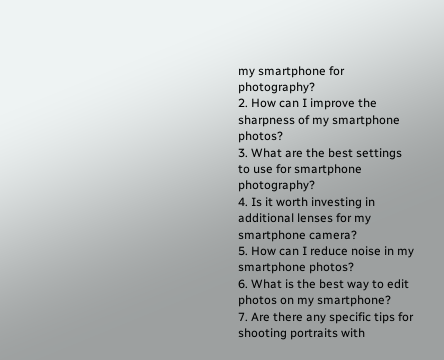my smartphone for photography?
2. How can I improve the sharpness of my smartphone photos?
3. What are the best settings to use for smartphone photography?
4. Is it worth investing in additional lenses for my smartphone camera?
5. How can I reduce noise in my smartphone photos?
6. What is the best way to edit photos on my smartphone?
7. Are there any specific tips for shooting portraits with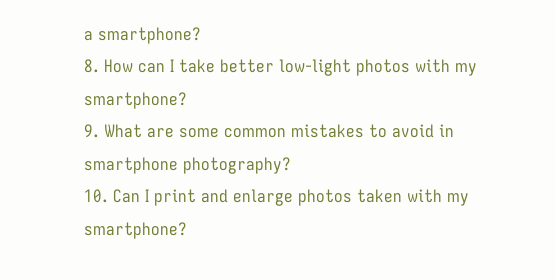a smartphone?
8. How can I take better low-light photos with my smartphone?
9. What are some common mistakes to avoid in smartphone photography?
10. Can I print and enlarge photos taken with my smartphone?